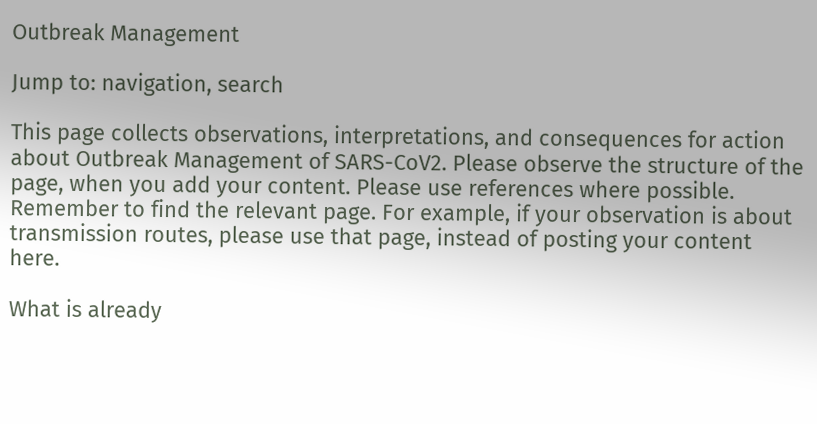Outbreak Management

Jump to: navigation, search

This page collects observations, interpretations, and consequences for action about Outbreak Management of SARS-CoV2. Please observe the structure of the page, when you add your content. Please use references where possible. Remember to find the relevant page. For example, if your observation is about transmission routes, please use that page, instead of posting your content here.

What is already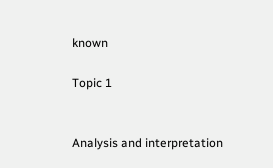known

Topic 1


Analysis and interpretation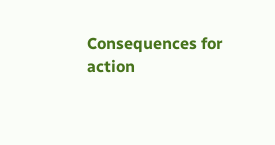Consequences for action